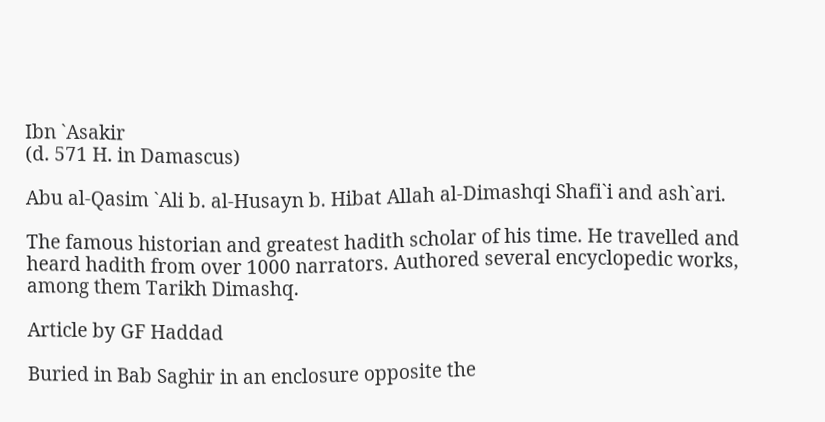Ibn `Asakir
(d. 571 H. in Damascus)

Abu al-Qasim `Ali b. al-Husayn b. Hibat Allah al-Dimashqi Shafi`i and ash`ari.

The famous historian and greatest hadith scholar of his time. He travelled and heard hadith from over 1000 narrators. Authored several encyclopedic works, among them Tarikh Dimashq.

Article by GF Haddad

Buried in Bab Saghir in an enclosure opposite the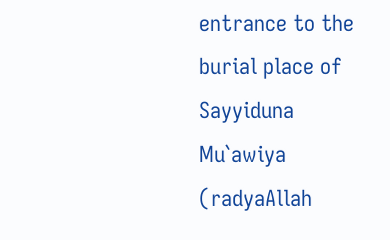entrance to the burial place of Sayyiduna Mu`awiya (radyaAllah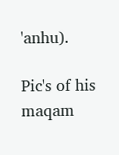'anhu).

Pic's of his maqam